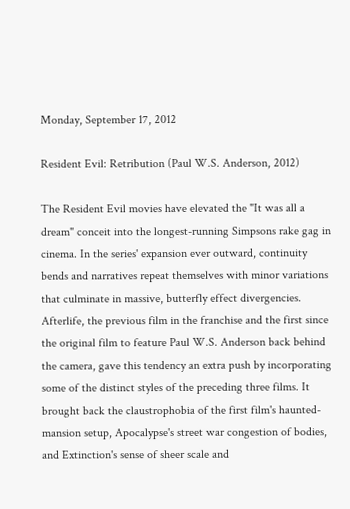Monday, September 17, 2012

Resident Evil: Retribution (Paul W.S. Anderson, 2012)

The Resident Evil movies have elevated the "It was all a dream" conceit into the longest-running Simpsons rake gag in cinema. In the series' expansion ever outward, continuity bends and narratives repeat themselves with minor variations that culminate in massive, butterfly effect divergencies. Afterlife, the previous film in the franchise and the first since the original film to feature Paul W.S. Anderson back behind the camera, gave this tendency an extra push by incorporating some of the distinct styles of the preceding three films. It brought back the claustrophobia of the first film's haunted-mansion setup, Apocalypse's street war congestion of bodies, and Extinction's sense of sheer scale and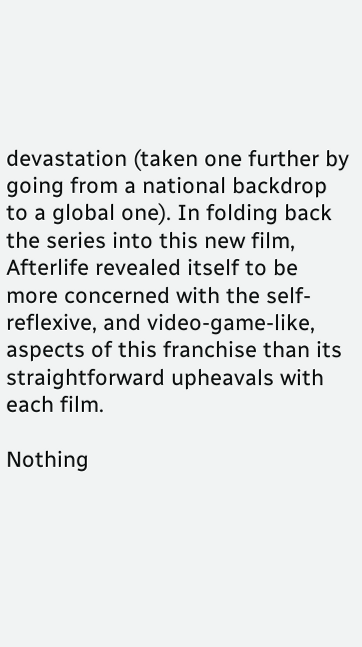devastation (taken one further by going from a national backdrop to a global one). In folding back the series into this new film, Afterlife revealed itself to be more concerned with the self-reflexive, and video-game-like, aspects of this franchise than its straightforward upheavals with each film.

Nothing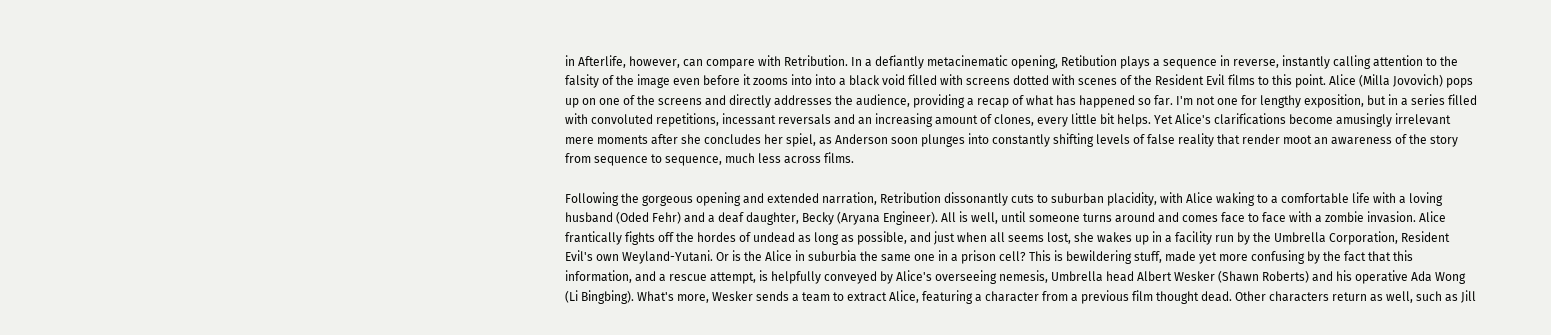in Afterlife, however, can compare with Retribution. In a defiantly metacinematic opening, Retibution plays a sequence in reverse, instantly calling attention to the falsity of the image even before it zooms into into a black void filled with screens dotted with scenes of the Resident Evil films to this point. Alice (Milla Jovovich) pops up on one of the screens and directly addresses the audience, providing a recap of what has happened so far. I'm not one for lengthy exposition, but in a series filled with convoluted repetitions, incessant reversals and an increasing amount of clones, every little bit helps. Yet Alice's clarifications become amusingly irrelevant mere moments after she concludes her spiel, as Anderson soon plunges into constantly shifting levels of false reality that render moot an awareness of the story from sequence to sequence, much less across films.

Following the gorgeous opening and extended narration, Retribution dissonantly cuts to suburban placidity, with Alice waking to a comfortable life with a loving husband (Oded Fehr) and a deaf daughter, Becky (Aryana Engineer). All is well, until someone turns around and comes face to face with a zombie invasion. Alice frantically fights off the hordes of undead as long as possible, and just when all seems lost, she wakes up in a facility run by the Umbrella Corporation, Resident Evil's own Weyland-Yutani. Or is the Alice in suburbia the same one in a prison cell? This is bewildering stuff, made yet more confusing by the fact that this information, and a rescue attempt, is helpfully conveyed by Alice's overseeing nemesis, Umbrella head Albert Wesker (Shawn Roberts) and his operative Ada Wong (Li Bingbing). What's more, Wesker sends a team to extract Alice, featuring a character from a previous film thought dead. Other characters return as well, such as Jill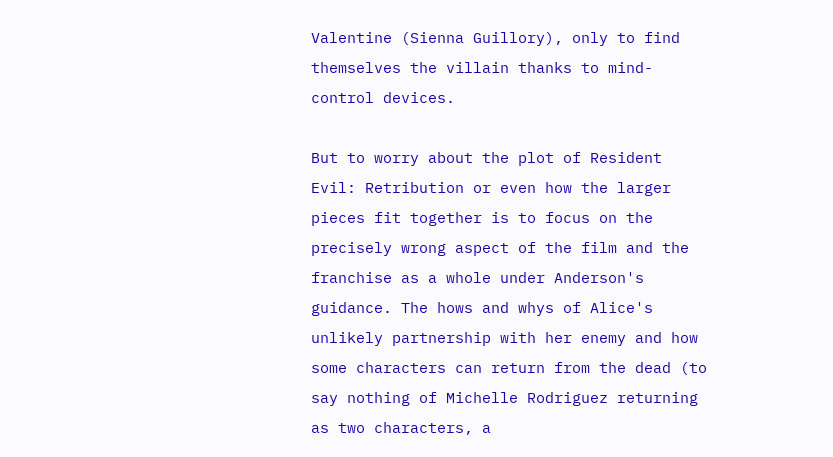Valentine (Sienna Guillory), only to find themselves the villain thanks to mind-control devices.

But to worry about the plot of Resident Evil: Retribution or even how the larger pieces fit together is to focus on the precisely wrong aspect of the film and the franchise as a whole under Anderson's guidance. The hows and whys of Alice's unlikely partnership with her enemy and how some characters can return from the dead (to say nothing of Michelle Rodriguez returning as two characters, a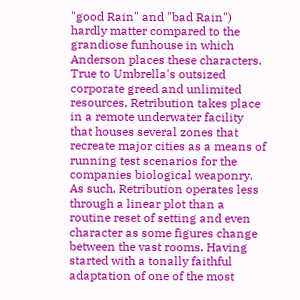"good Rain" and "bad Rain") hardly matter compared to the grandiose funhouse in which Anderson places these characters. True to Umbrella's outsized corporate greed and unlimited resources, Retribution takes place in a remote underwater facility that houses several zones that recreate major cities as a means of running test scenarios for the companies biological weaponry. As such, Retribution operates less through a linear plot than a routine reset of setting and even character as some figures change between the vast rooms. Having started with a tonally faithful adaptation of one of the most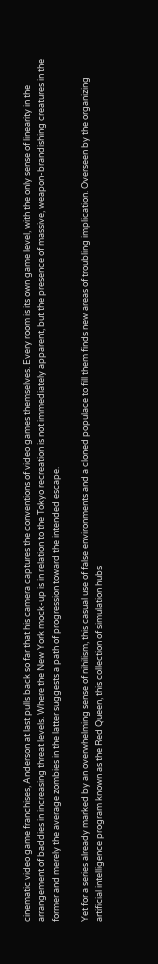cinematic video game franchises, Anderson at last pulls back so far that his camera captures the conventions of video games themselves. Every room is its own game level, with the only sense of linearity in the arrangement of baddies in increasing threat levels. Where the New York mock-up is in relation to the Tokyo recreation is not immediately apparent, but the presence of massive, weapon-brandishing creatures in the former and merely the average zombies in the latter suggests a path of progression toward the intended escape.

Yet for a series already marked by an overwhelming sense of nihilism, this casual use of false environments and a cloned populace to fill them finds new areas of troubling implication. Overseen by the organizing artificial intelligence program known as the Red Queen, this collection of simulation hubs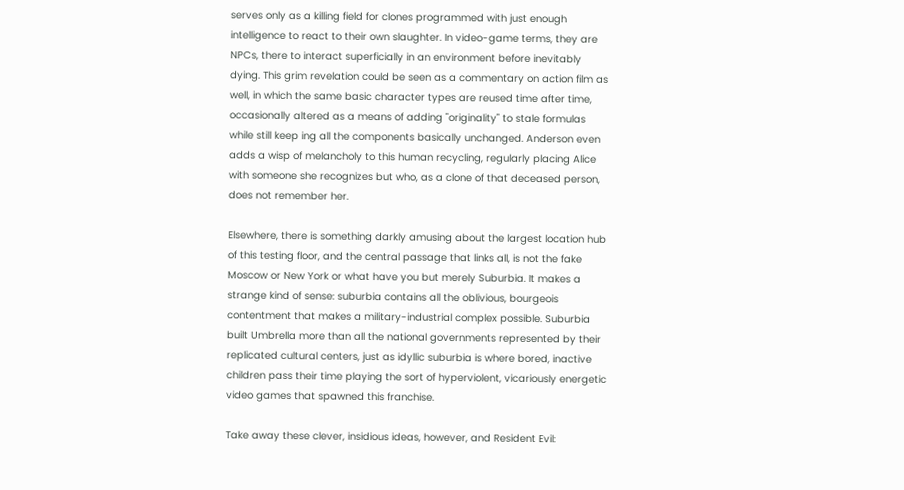serves only as a killing field for clones programmed with just enough intelligence to react to their own slaughter. In video-game terms, they are NPCs, there to interact superficially in an environment before inevitably dying. This grim revelation could be seen as a commentary on action film as well, in which the same basic character types are reused time after time, occasionally altered as a means of adding "originality" to stale formulas while still keep ing all the components basically unchanged. Anderson even adds a wisp of melancholy to this human recycling, regularly placing Alice with someone she recognizes but who, as a clone of that deceased person, does not remember her.

Elsewhere, there is something darkly amusing about the largest location hub of this testing floor, and the central passage that links all, is not the fake Moscow or New York or what have you but merely Suburbia. It makes a strange kind of sense: suburbia contains all the oblivious, bourgeois contentment that makes a military-industrial complex possible. Suburbia built Umbrella more than all the national governments represented by their replicated cultural centers, just as idyllic suburbia is where bored, inactive children pass their time playing the sort of hyperviolent, vicariously energetic video games that spawned this franchise.

Take away these clever, insidious ideas, however, and Resident Evil: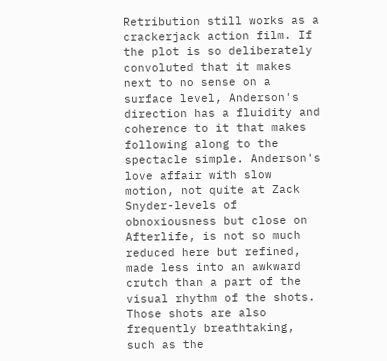Retribution still works as a crackerjack action film. If the plot is so deliberately convoluted that it makes next to no sense on a surface level, Anderson's direction has a fluidity and coherence to it that makes following along to the spectacle simple. Anderson's love affair with slow motion, not quite at Zack Snyder-levels of obnoxiousness but close on Afterlife, is not so much reduced here but refined, made less into an awkward crutch than a part of the visual rhythm of the shots. Those shots are also frequently breathtaking, such as the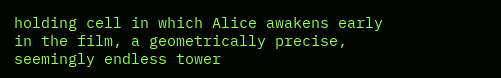holding cell in which Alice awakens early in the film, a geometrically precise, seemingly endless tower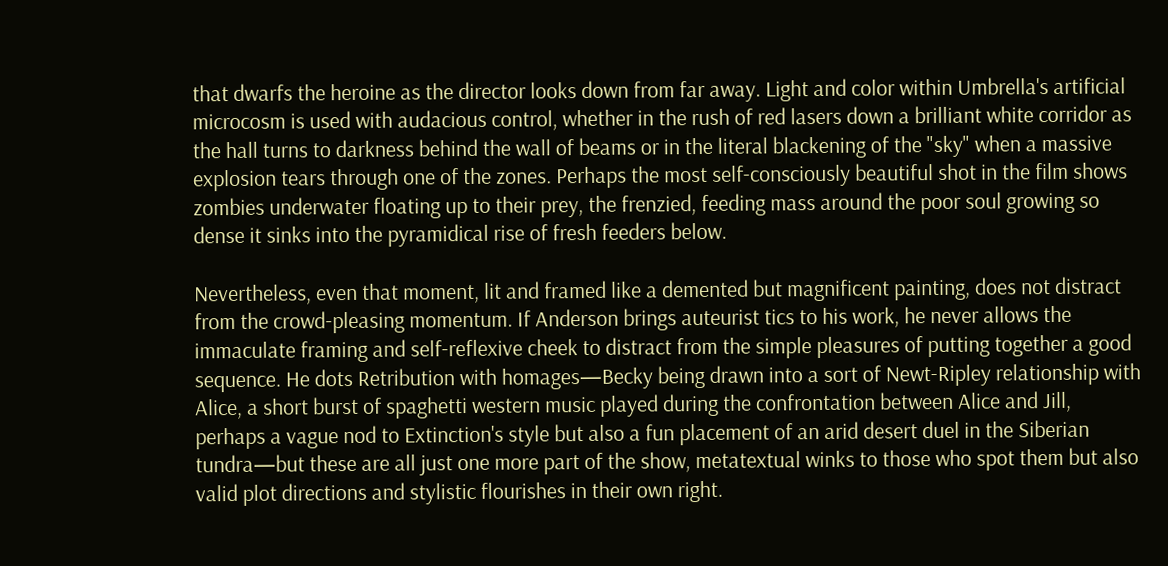that dwarfs the heroine as the director looks down from far away. Light and color within Umbrella's artificial microcosm is used with audacious control, whether in the rush of red lasers down a brilliant white corridor as the hall turns to darkness behind the wall of beams or in the literal blackening of the "sky" when a massive explosion tears through one of the zones. Perhaps the most self-consciously beautiful shot in the film shows zombies underwater floating up to their prey, the frenzied, feeding mass around the poor soul growing so dense it sinks into the pyramidical rise of fresh feeders below.

Nevertheless, even that moment, lit and framed like a demented but magnificent painting, does not distract from the crowd-pleasing momentum. If Anderson brings auteurist tics to his work, he never allows the immaculate framing and self-reflexive cheek to distract from the simple pleasures of putting together a good sequence. He dots Retribution with homages—Becky being drawn into a sort of Newt-Ripley relationship with Alice, a short burst of spaghetti western music played during the confrontation between Alice and Jill, perhaps a vague nod to Extinction's style but also a fun placement of an arid desert duel in the Siberian tundra—but these are all just one more part of the show, metatextual winks to those who spot them but also valid plot directions and stylistic flourishes in their own right.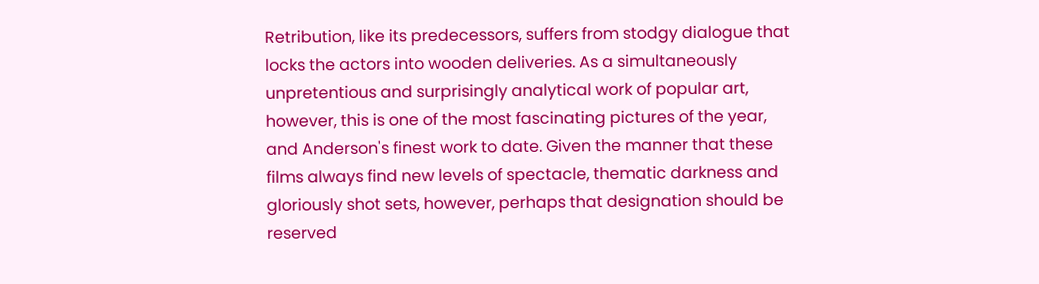Retribution, like its predecessors, suffers from stodgy dialogue that locks the actors into wooden deliveries. As a simultaneously unpretentious and surprisingly analytical work of popular art, however, this is one of the most fascinating pictures of the year, and Anderson's finest work to date. Given the manner that these films always find new levels of spectacle, thematic darkness and gloriously shot sets, however, perhaps that designation should be reserved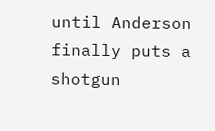until Anderson finally puts a shotgun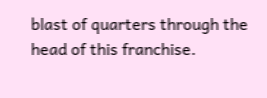blast of quarters through the head of this franchise.